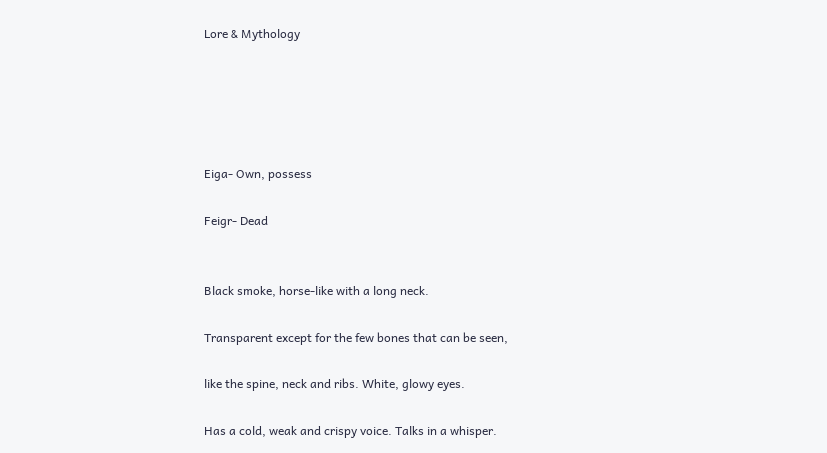Lore & Mythology





Eiga- Own, possess

Feigr- Dead


Black smoke, horse-like with a long neck.

Transparent except for the few bones that can be seen,

like the spine, neck and ribs. White, glowy eyes.

Has a cold, weak and crispy voice. Talks in a whisper.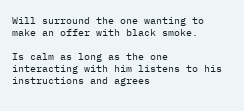Will surround the one wanting to make an offer with black smoke.

Is calm as long as the one interacting with him listens to his instructions and agrees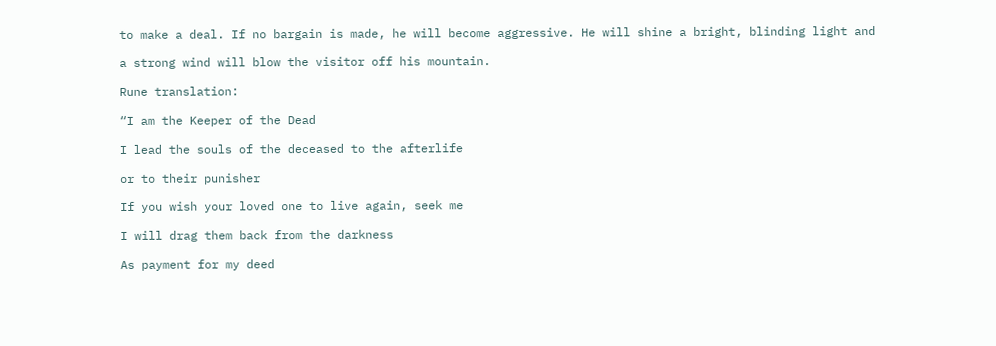to make a deal. If no bargain is made, he will become aggressive. He will shine a bright, blinding light and

a strong wind will blow the visitor off his mountain.

Rune translation:

“I am the Keeper of the Dead

I lead the souls of the deceased to the afterlife

or to their punisher

If you wish your loved one to live again, seek me

I will drag them back from the darkness

As payment for my deed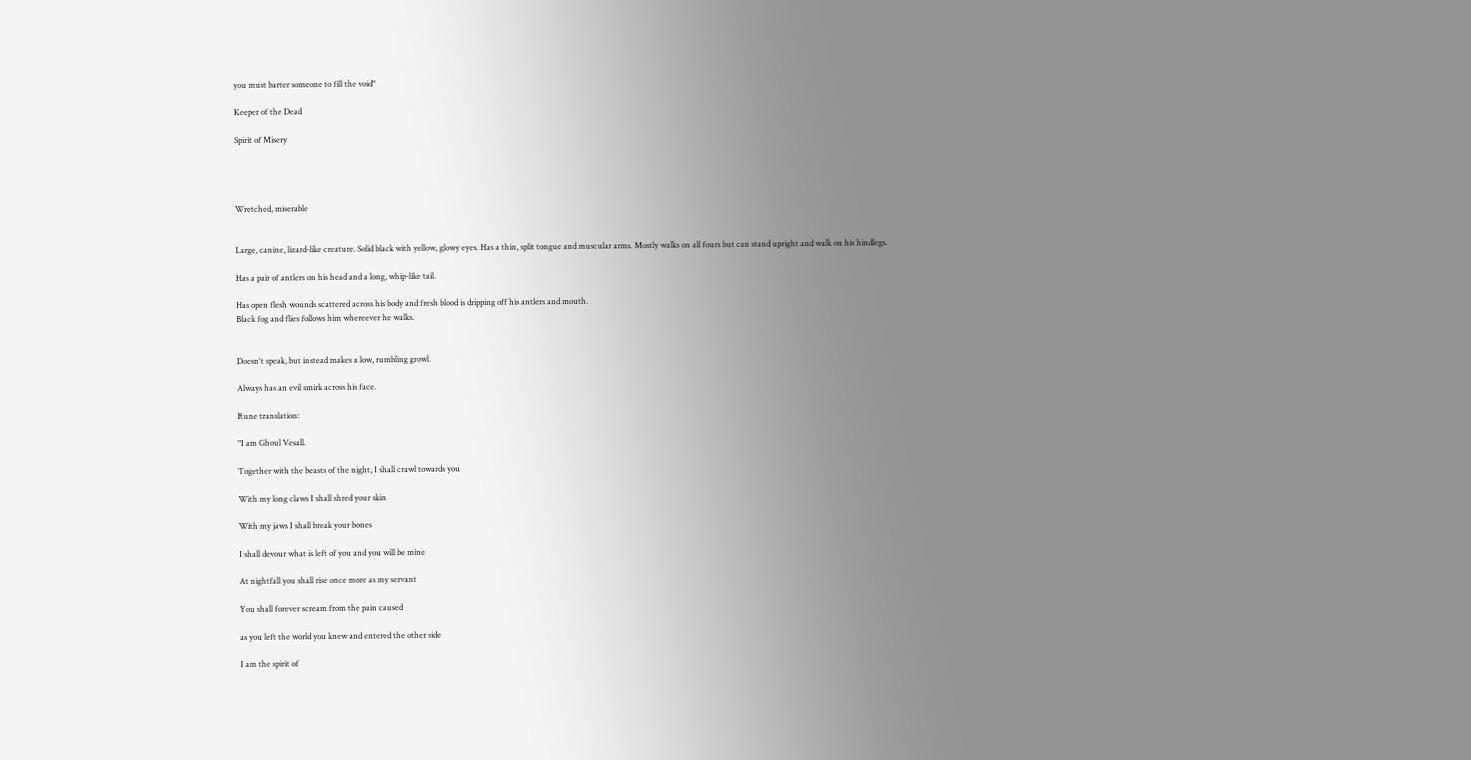you must barter someone to fill the void"

Keeper of the Dead

Spirit of Misery




Wretched, miserable


Large, canine, lizard-like creature. Solid black with yellow, glowy eyes. Has a thin, split tongue and muscular arms. Mostly walks on all fours but can stand upright and walk on his hindlegs.

Has a pair of antlers on his head and a long, whip-like tail.

Has open flesh wounds scattered across his body and fresh blood is dripping off his antlers and mouth.
Black fog and flies follows him whereever he walks.


Doesn't speak, but instead makes a low, rumbling growl.

Always has an evil smirk across his face.

Rune translation:

"I am Ghoul Vesall.

Together with the beasts of the night, I shall crawl towards you

With my long claws I shall shred your skin

With my jaws I shall break your bones

I shall devour what is left of you and you will be mine

At nightfall you shall rise once more as my servant

You shall forever scream from the pain caused

as you left the world you knew and entered the other side

I am the spirit of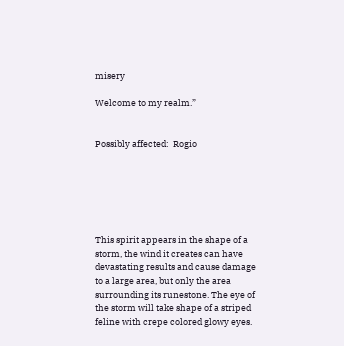misery

Welcome to my realm.”


Possibly affected:  Rogio






This spirit appears in the shape of a storm, the wind it creates can have devastating results and cause damage to a large area, but only the area surrounding its runestone. The eye of the storm will take shape of a striped feline with crepe colored glowy eyes.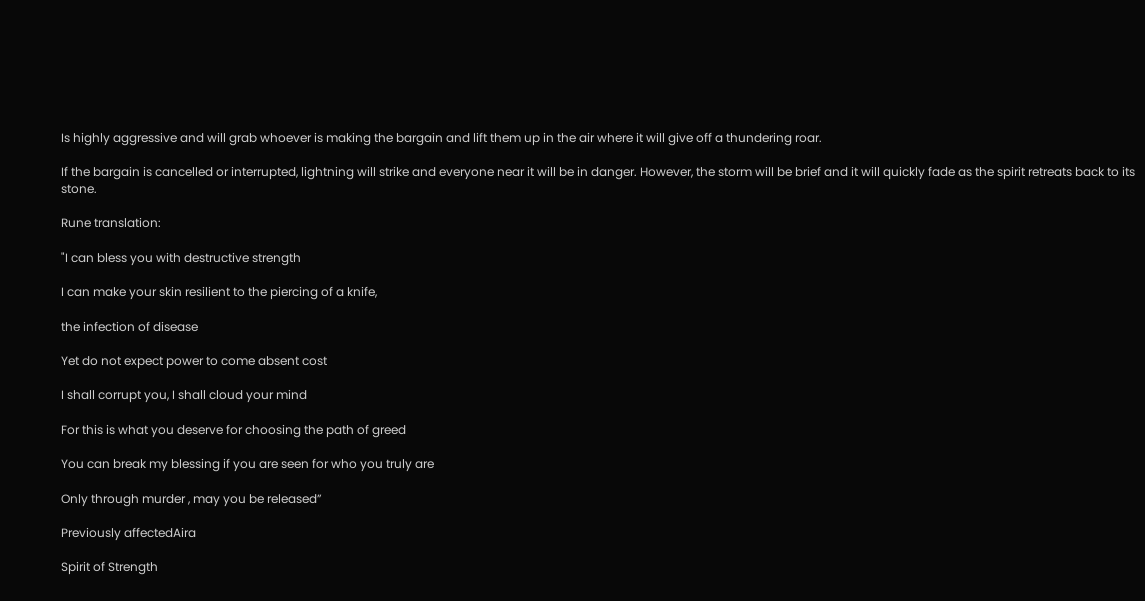Is highly aggressive and will grab whoever is making the bargain and lift them up in the air where it will give off a thundering roar.

If the bargain is cancelled or interrupted, lightning will strike and everyone near it will be in danger. However, the storm will be brief and it will quickly fade as the spirit retreats back to its stone.

Rune translation:

"I can bless you with destructive strength

I can make your skin resilient to the piercing of a knife,

the infection of disease

Yet do not expect power to come absent cost

I shall corrupt you, I shall cloud your mind

For this is what you deserve for choosing the path of greed

You can break my blessing if you are seen for who you truly are

Only through murder , may you be released”

Previously affectedAira

Spirit of Strength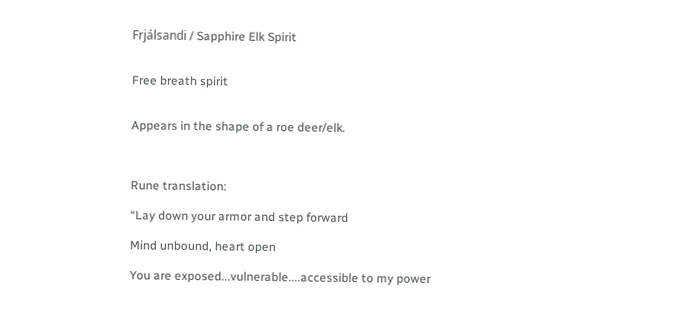Frjálsandi / Sapphire Elk Spirit


Free breath spirit


Appears in the shape of a roe deer/elk.



Rune translation:

“Lay down your armor and step forward

Mind unbound, heart open

You are exposed...vulnerable....accessible to my power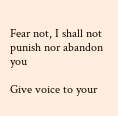Fear not, I shall not punish nor abandon you

Give voice to your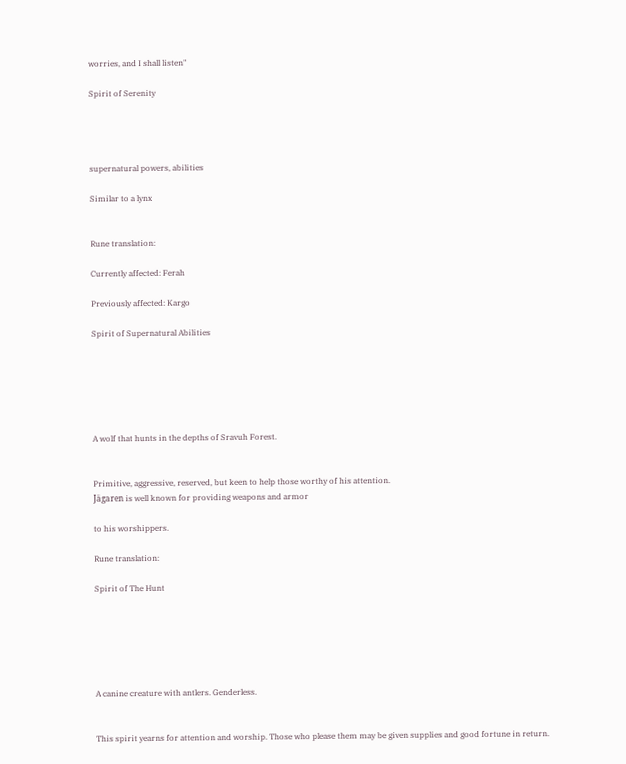worries, and I shall listen"

Spirit of Serenity




supernatural powers, abilities

Similar to a lynx


Rune translation:

Currently affected: Ferah

Previously affected: Kargo

Spirit of Supernatural Abilities






A wolf that hunts in the depths of Sravuh Forest.


Primitive, aggressive, reserved, but keen to help those worthy of his attention.
Jägaren is well known for providing weapons and armor

to his worshippers.

Rune translation:

Spirit of The Hunt






A canine creature with antlers. Genderless.


This spirit yearns for attention and worship. Those who please them may be given supplies and good fortune in return.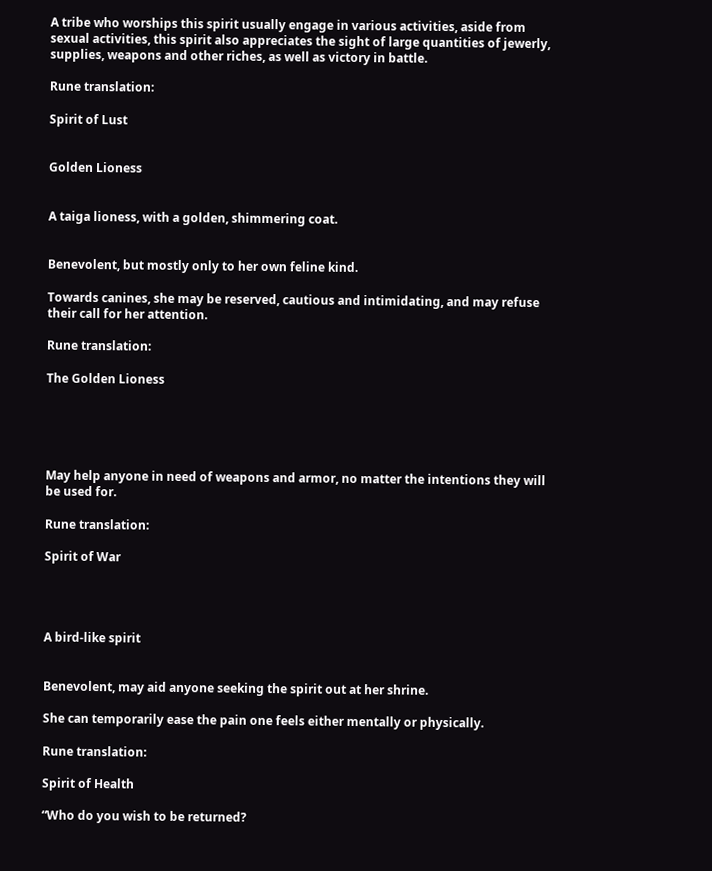A tribe who worships this spirit usually engage in various activities, aside from sexual activities, this spirit also appreciates the sight of large quantities of jewerly, supplies, weapons and other riches, as well as victory in battle.

Rune translation:

Spirit of Lust


Golden Lioness


A taiga lioness, with a golden, shimmering coat.


Benevolent, but mostly only to her own feline kind.

Towards canines, she may be reserved, cautious and intimidating, and may refuse their call for her attention.

Rune translation:

The Golden Lioness





May help anyone in need of weapons and armor, no matter the intentions they will be used for.

Rune translation:

Spirit of War




A bird-like spirit


Benevolent, may aid anyone seeking the spirit out at her shrine.

She can temporarily ease the pain one feels either mentally or physically.

Rune translation:

Spirit of Health

“Who do you wish to be returned?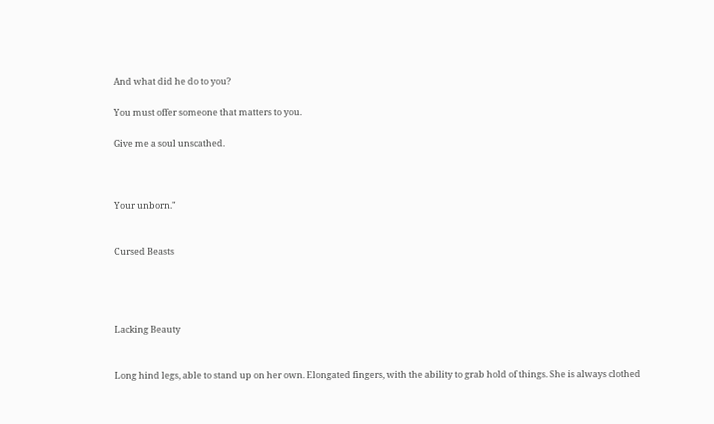And what did he do to you?

You must offer someone that matters to you.

Give me a soul unscathed.



Your unborn."


Cursed Beasts




Lacking Beauty


Long hind legs, able to stand up on her own. Elongated fingers, with the ability to grab hold of things. She is always clothed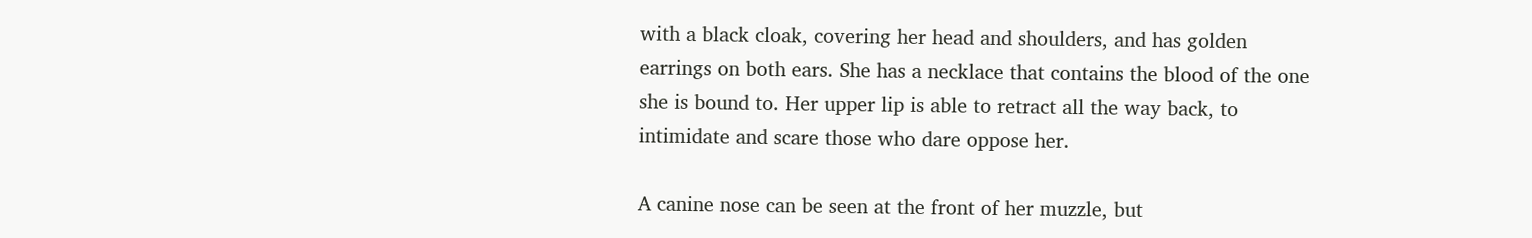with a black cloak, covering her head and shoulders, and has golden earrings on both ears. She has a necklace that contains the blood of the one  she is bound to. Her upper lip is able to retract all the way back, to intimidate and scare those who dare oppose her.

A canine nose can be seen at the front of her muzzle, but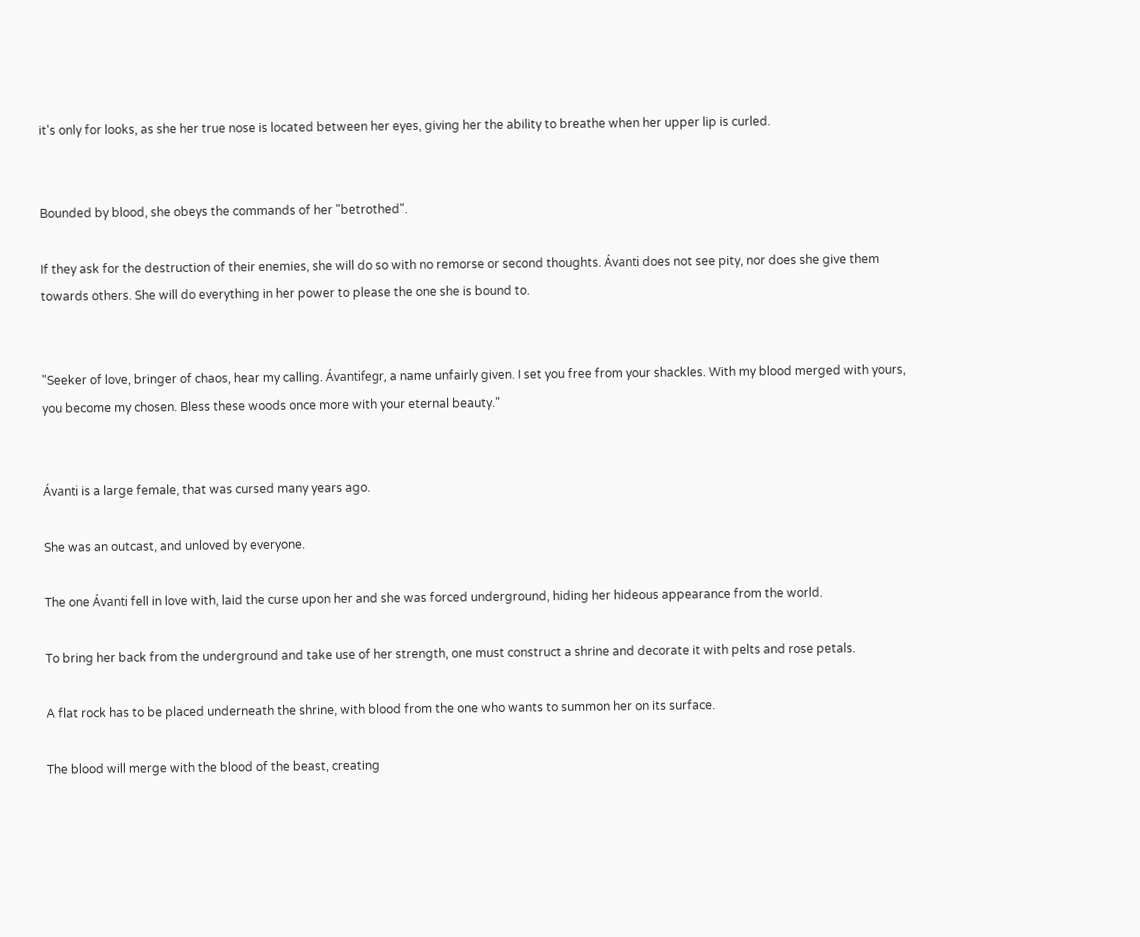it's only for looks, as she her true nose is located between her eyes, giving her the ability to breathe when her upper lip is curled.


Bounded by blood, she obeys the commands of her "betrothed".

If they ask for the destruction of their enemies, she will do so with no remorse or second thoughts. Ávanti does not see pity, nor does she give them towards others. She will do everything in her power to please the one she is bound to.


"Seeker of love, bringer of chaos, hear my calling. Ávantifegr, a name unfairly given. I set you free from your shackles. With my blood merged with yours, you become my chosen. Bless these woods once more with your eternal beauty."


Ávanti is a large female, that was cursed many years ago.

She was an outcast, and unloved by everyone.

The one Ávanti fell in love with, laid the curse upon her and she was forced underground, hiding her hideous appearance from the world.

To bring her back from the underground and take use of her strength, one must construct a shrine and decorate it with pelts and rose petals.

A flat rock has to be placed underneath the shrine, with blood from the one who wants to summon her on its surface.

The blood will merge with the blood of the beast, creating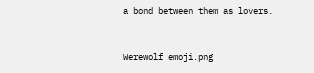a bond between them as lovers.


Werewolf emoji.png